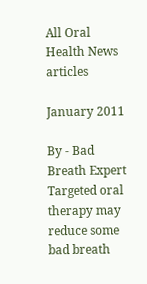All Oral Health News articles

January 2011

By - Bad Breath Expert
Targeted oral therapy may reduce some bad breath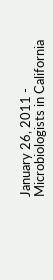January 26, 2011 - Microbiologists in California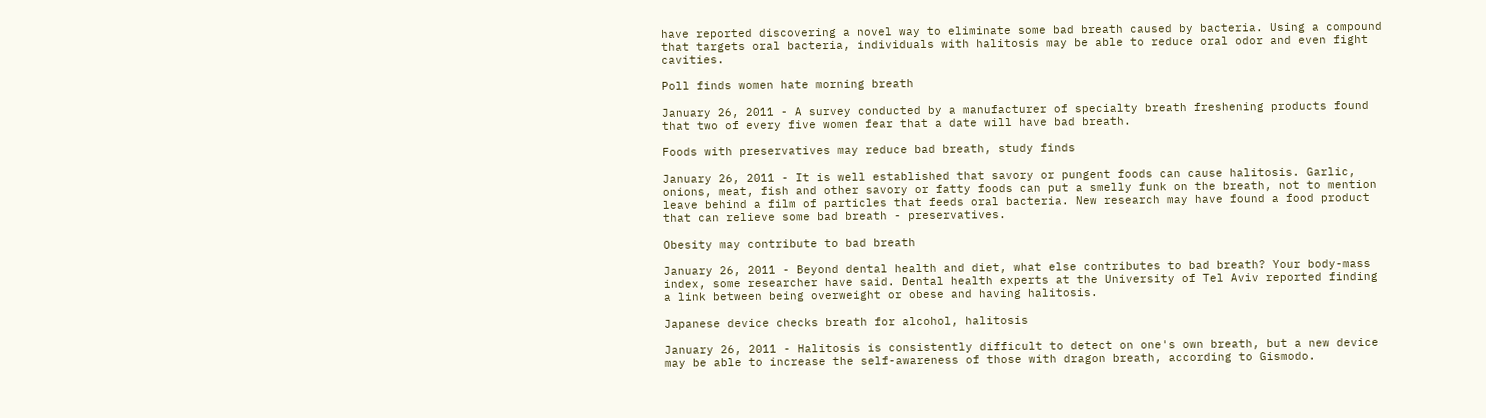have reported discovering a novel way to eliminate some bad breath caused by bacteria. Using a compound that targets oral bacteria, individuals with halitosis may be able to reduce oral odor and even fight cavities.

Poll finds women hate morning breath

January 26, 2011 - A survey conducted by a manufacturer of specialty breath freshening products found that two of every five women fear that a date will have bad breath.

Foods with preservatives may reduce bad breath, study finds

January 26, 2011 - It is well established that savory or pungent foods can cause halitosis. Garlic, onions, meat, fish and other savory or fatty foods can put a smelly funk on the breath, not to mention leave behind a film of particles that feeds oral bacteria. New research may have found a food product that can relieve some bad breath - preservatives.

Obesity may contribute to bad breath

January 26, 2011 - Beyond dental health and diet, what else contributes to bad breath? Your body-mass index, some researcher have said. Dental health experts at the University of Tel Aviv reported finding a link between being overweight or obese and having halitosis.

Japanese device checks breath for alcohol, halitosis

January 26, 2011 - Halitosis is consistently difficult to detect on one's own breath, but a new device may be able to increase the self-awareness of those with dragon breath, according to Gismodo.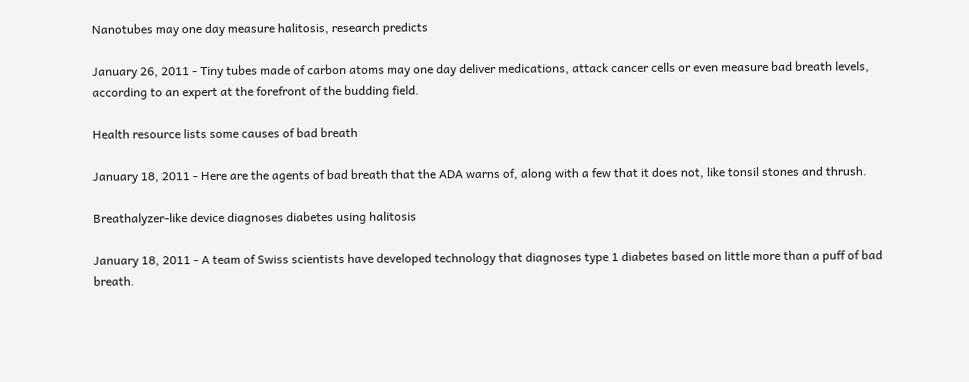Nanotubes may one day measure halitosis, research predicts

January 26, 2011 - Tiny tubes made of carbon atoms may one day deliver medications, attack cancer cells or even measure bad breath levels, according to an expert at the forefront of the budding field.

Health resource lists some causes of bad breath

January 18, 2011 - Here are the agents of bad breath that the ADA warns of, along with a few that it does not, like tonsil stones and thrush.

Breathalyzer-like device diagnoses diabetes using halitosis

January 18, 2011 - A team of Swiss scientists have developed technology that diagnoses type 1 diabetes based on little more than a puff of bad breath.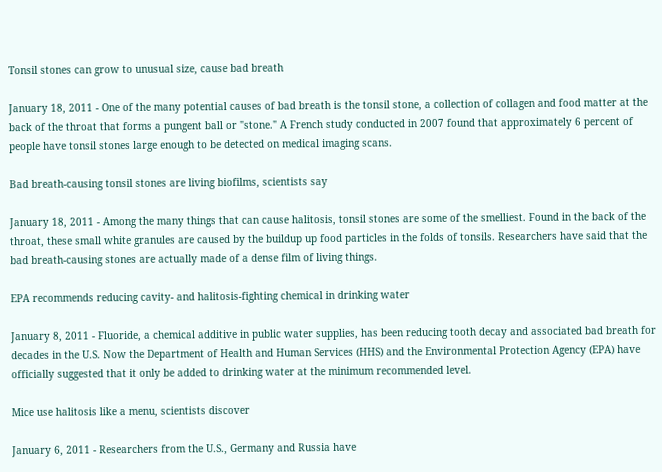Tonsil stones can grow to unusual size, cause bad breath

January 18, 2011 - One of the many potential causes of bad breath is the tonsil stone, a collection of collagen and food matter at the back of the throat that forms a pungent ball or "stone." A French study conducted in 2007 found that approximately 6 percent of people have tonsil stones large enough to be detected on medical imaging scans.

Bad breath-causing tonsil stones are living biofilms, scientists say

January 18, 2011 - Among the many things that can cause halitosis, tonsil stones are some of the smelliest. Found in the back of the throat, these small white granules are caused by the buildup up food particles in the folds of tonsils. Researchers have said that the bad breath-causing stones are actually made of a dense film of living things.

EPA recommends reducing cavity- and halitosis-fighting chemical in drinking water

January 8, 2011 - Fluoride, a chemical additive in public water supplies, has been reducing tooth decay and associated bad breath for decades in the U.S. Now the Department of Health and Human Services (HHS) and the Environmental Protection Agency (EPA) have officially suggested that it only be added to drinking water at the minimum recommended level.

Mice use halitosis like a menu, scientists discover

January 6, 2011 - Researchers from the U.S., Germany and Russia have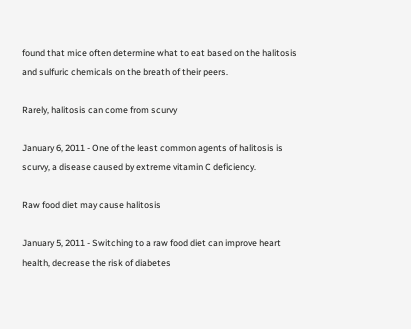found that mice often determine what to eat based on the halitosis and sulfuric chemicals on the breath of their peers.

Rarely, halitosis can come from scurvy

January 6, 2011 - One of the least common agents of halitosis is scurvy, a disease caused by extreme vitamin C deficiency.

Raw food diet may cause halitosis

January 5, 2011 - Switching to a raw food diet can improve heart health, decrease the risk of diabetes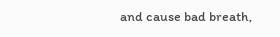and cause bad breath,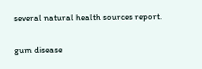several natural health sources report.

gum disease